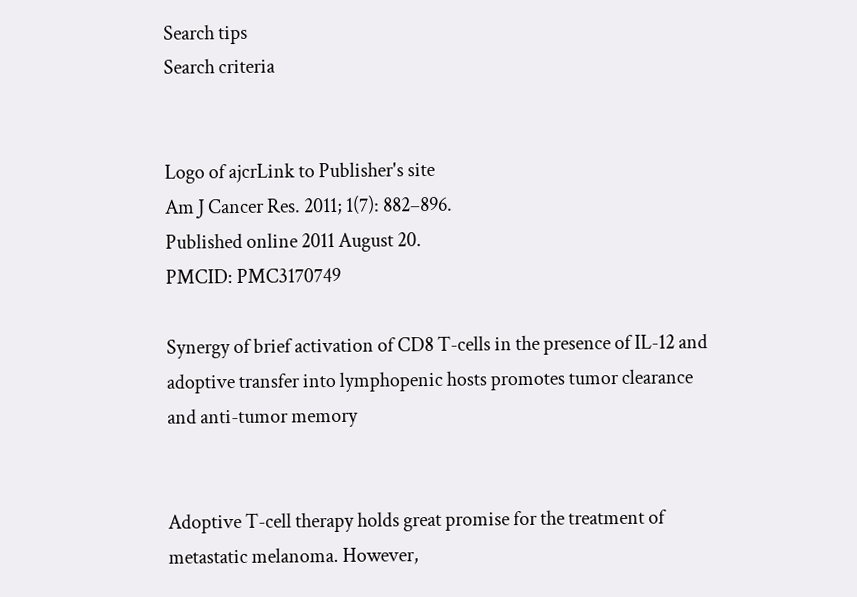Search tips
Search criteria


Logo of ajcrLink to Publisher's site
Am J Cancer Res. 2011; 1(7): 882–896.
Published online 2011 August 20.
PMCID: PMC3170749

Synergy of brief activation of CD8 T-cells in the presence of IL-12 and adoptive transfer into lymphopenic hosts promotes tumor clearance and anti-tumor memory


Adoptive T-cell therapy holds great promise for the treatment of metastatic melanoma. However,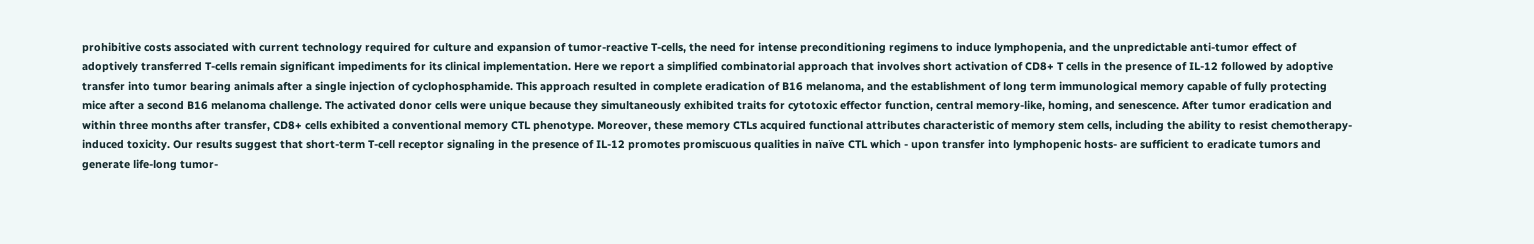prohibitive costs associated with current technology required for culture and expansion of tumor-reactive T-cells, the need for intense preconditioning regimens to induce lymphopenia, and the unpredictable anti-tumor effect of adoptively transferred T-cells remain significant impediments for its clinical implementation. Here we report a simplified combinatorial approach that involves short activation of CD8+ T cells in the presence of IL-12 followed by adoptive transfer into tumor bearing animals after a single injection of cyclophosphamide. This approach resulted in complete eradication of B16 melanoma, and the establishment of long term immunological memory capable of fully protecting mice after a second B16 melanoma challenge. The activated donor cells were unique because they simultaneously exhibited traits for cytotoxic effector function, central memory-like, homing, and senescence. After tumor eradication and within three months after transfer, CD8+ cells exhibited a conventional memory CTL phenotype. Moreover, these memory CTLs acquired functional attributes characteristic of memory stem cells, including the ability to resist chemotherapy-induced toxicity. Our results suggest that short-term T-cell receptor signaling in the presence of IL-12 promotes promiscuous qualities in naïve CTL which - upon transfer into lymphopenic hosts- are sufficient to eradicate tumors and generate life-long tumor-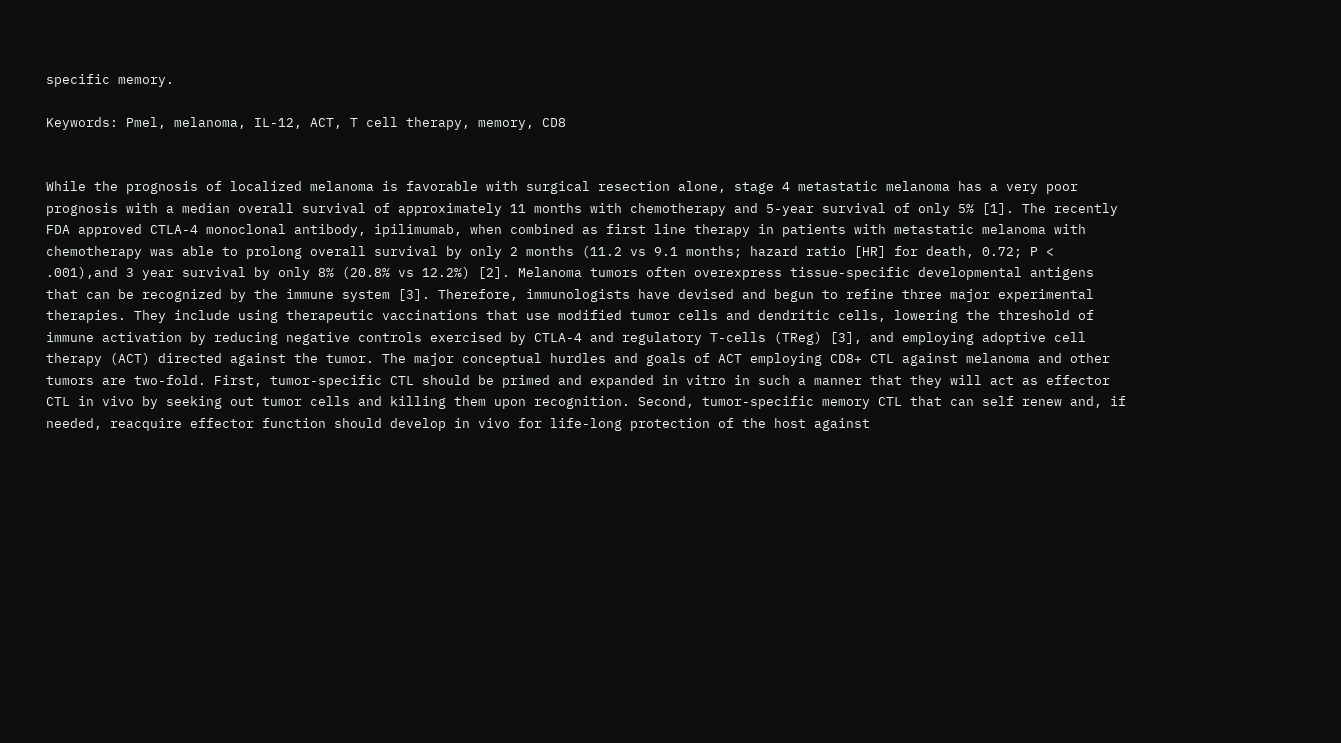specific memory.

Keywords: Pmel, melanoma, IL-12, ACT, T cell therapy, memory, CD8


While the prognosis of localized melanoma is favorable with surgical resection alone, stage 4 metastatic melanoma has a very poor prognosis with a median overall survival of approximately 11 months with chemotherapy and 5-year survival of only 5% [1]. The recently FDA approved CTLA-4 monoclonal antibody, ipilimumab, when combined as first line therapy in patients with metastatic melanoma with chemotherapy was able to prolong overall survival by only 2 months (11.2 vs 9.1 months; hazard ratio [HR] for death, 0.72; P < .001),and 3 year survival by only 8% (20.8% vs 12.2%) [2]. Melanoma tumors often overexpress tissue-specific developmental antigens that can be recognized by the immune system [3]. Therefore, immunologists have devised and begun to refine three major experimental therapies. They include using therapeutic vaccinations that use modified tumor cells and dendritic cells, lowering the threshold of immune activation by reducing negative controls exercised by CTLA-4 and regulatory T-cells (TReg) [3], and employing adoptive cell therapy (ACT) directed against the tumor. The major conceptual hurdles and goals of ACT employing CD8+ CTL against melanoma and other tumors are two-fold. First, tumor-specific CTL should be primed and expanded in vitro in such a manner that they will act as effector CTL in vivo by seeking out tumor cells and killing them upon recognition. Second, tumor-specific memory CTL that can self renew and, if needed, reacquire effector function should develop in vivo for life-long protection of the host against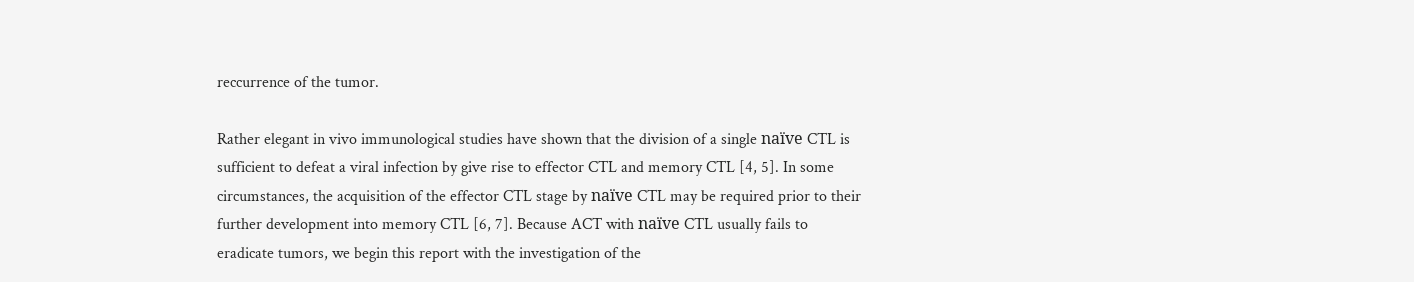reccurrence of the tumor.

Rather elegant in vivo immunological studies have shown that the division of a single naïve CTL is sufficient to defeat a viral infection by give rise to effector CTL and memory CTL [4, 5]. In some circumstances, the acquisition of the effector CTL stage by naïve CTL may be required prior to their further development into memory CTL [6, 7]. Because ACT with naïve CTL usually fails to eradicate tumors, we begin this report with the investigation of the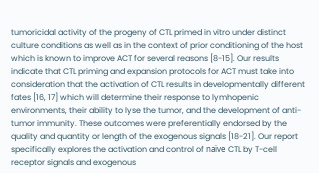tumoricidal activity of the progeny of CTL primed in vitro under distinct culture conditions as well as in the context of prior conditioning of the host which is known to improve ACT for several reasons [8-15]. Our results indicate that CTL priming and expansion protocols for ACT must take into consideration that the activation of CTL results in developmentally different fates [16, 17] which will determine their response to lymhopenic environments, their ability to lyse the tumor, and the development of anti-tumor immunity. These outcomes were preferentially endorsed by the quality and quantity or length of the exogenous signals [18-21]. Our report specifically explores the activation and control of naïve CTL by T-cell receptor signals and exogenous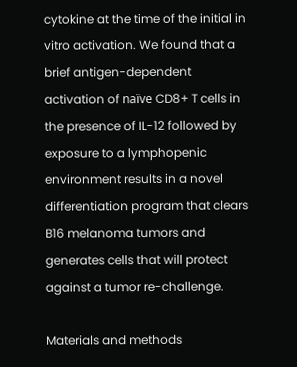cytokine at the time of the initial in vitro activation. We found that a brief antigen-dependent activation of naïve CD8+ T cells in the presence of IL-12 followed by exposure to a lymphopenic environment results in a novel differentiation program that clears B16 melanoma tumors and generates cells that will protect against a tumor re-challenge.

Materials and methods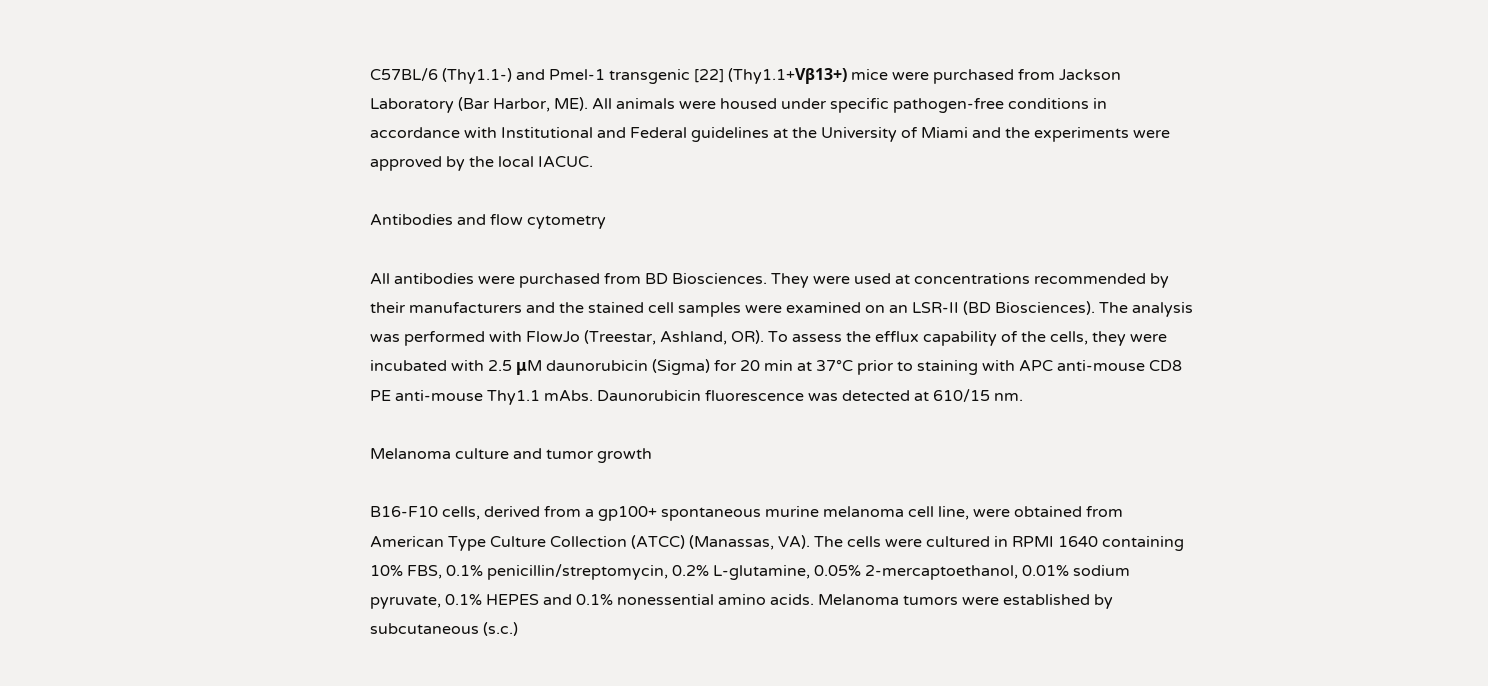C57BL/6 (Thy1.1-) and Pmel-1 transgenic [22] (Thy1.1+Vβ13+) mice were purchased from Jackson Laboratory (Bar Harbor, ME). All animals were housed under specific pathogen-free conditions in accordance with Institutional and Federal guidelines at the University of Miami and the experiments were approved by the local IACUC.

Antibodies and flow cytometry

All antibodies were purchased from BD Biosciences. They were used at concentrations recommended by their manufacturers and the stained cell samples were examined on an LSR-II (BD Biosciences). The analysis was performed with FlowJo (Treestar, Ashland, OR). To assess the efflux capability of the cells, they were incubated with 2.5 μM daunorubicin (Sigma) for 20 min at 37°C prior to staining with APC anti-mouse CD8 PE anti-mouse Thy1.1 mAbs. Daunorubicin fluorescence was detected at 610/15 nm.

Melanoma culture and tumor growth

B16-F10 cells, derived from a gp100+ spontaneous murine melanoma cell line, were obtained from American Type Culture Collection (ATCC) (Manassas, VA). The cells were cultured in RPMI 1640 containing 10% FBS, 0.1% penicillin/streptomycin, 0.2% L-glutamine, 0.05% 2-mercaptoethanol, 0.01% sodium pyruvate, 0.1% HEPES and 0.1% nonessential amino acids. Melanoma tumors were established by subcutaneous (s.c.)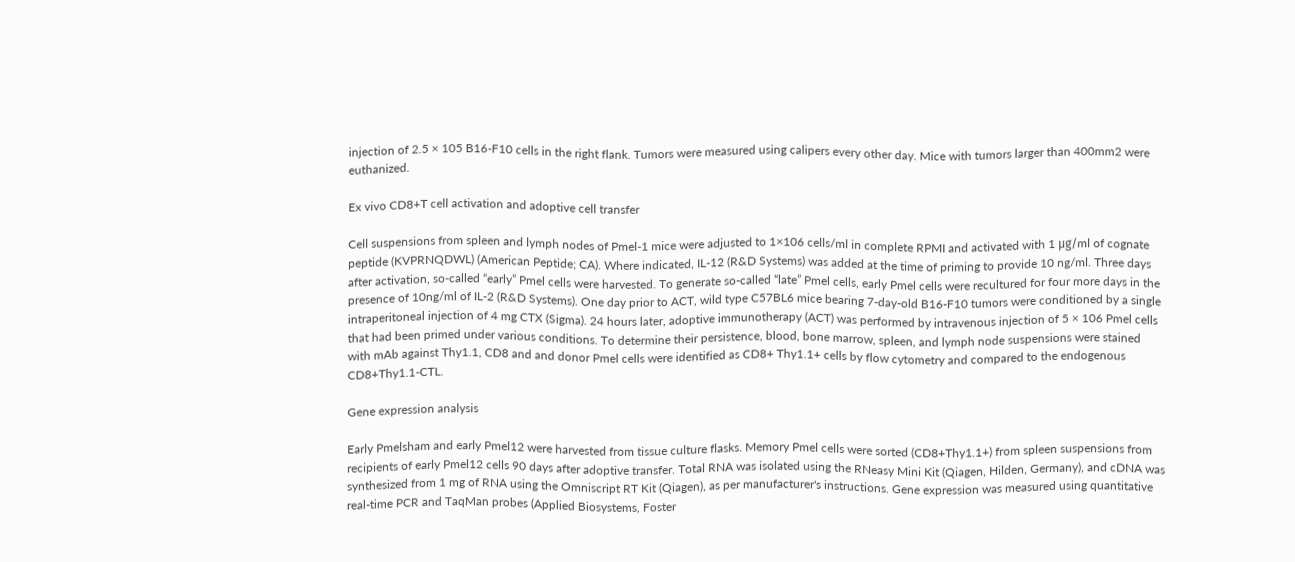injection of 2.5 × 105 B16-F10 cells in the right flank. Tumors were measured using calipers every other day. Mice with tumors larger than 400mm2 were euthanized.

Ex vivo CD8+T cell activation and adoptive cell transfer

Cell suspensions from spleen and lymph nodes of Pmel-1 mice were adjusted to 1×106 cells/ml in complete RPMI and activated with 1 μg/ml of cognate peptide (KVPRNQDWL) (American Peptide; CA). Where indicated, IL-12 (R&D Systems) was added at the time of priming to provide 10 ng/ml. Three days after activation, so-called “early” Pmel cells were harvested. To generate so-called “late” Pmel cells, early Pmel cells were recultured for four more days in the presence of 10ng/ml of IL-2 (R&D Systems). One day prior to ACT, wild type C57BL6 mice bearing 7-day-old B16-F10 tumors were conditioned by a single intraperitoneal injection of 4 mg CTX (Sigma). 24 hours later, adoptive immunotherapy (ACT) was performed by intravenous injection of 5 × 106 Pmel cells that had been primed under various conditions. To determine their persistence, blood, bone marrow, spleen, and lymph node suspensions were stained with mAb against Thy1.1, CD8 and and donor Pmel cells were identified as CD8+ Thy1.1+ cells by flow cytometry and compared to the endogenous CD8+Thy1.1-CTL.

Gene expression analysis

Early Pmelsham and early Pmel12 were harvested from tissue culture flasks. Memory Pmel cells were sorted (CD8+Thy1.1+) from spleen suspensions from recipients of early Pmel12 cells 90 days after adoptive transfer. Total RNA was isolated using the RNeasy Mini Kit (Qiagen, Hilden, Germany), and cDNA was synthesized from 1 mg of RNA using the Omniscript RT Kit (Qiagen), as per manufacturer's instructions. Gene expression was measured using quantitative real-time PCR and TaqMan probes (Applied Biosystems, Foster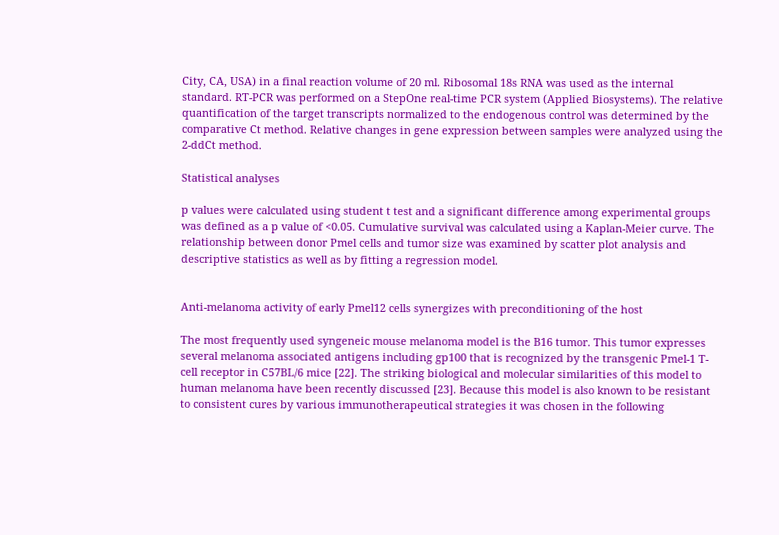City, CA, USA) in a final reaction volume of 20 ml. Ribosomal 18s RNA was used as the internal standard. RT-PCR was performed on a StepOne real-time PCR system (Applied Biosystems). The relative quantification of the target transcripts normalized to the endogenous control was determined by the comparative Ct method. Relative changes in gene expression between samples were analyzed using the 2-ddCt method.

Statistical analyses

p values were calculated using student t test and a significant difference among experimental groups was defined as a p value of <0.05. Cumulative survival was calculated using a Kaplan-Meier curve. The relationship between donor Pmel cells and tumor size was examined by scatter plot analysis and descriptive statistics as well as by fitting a regression model.


Anti-melanoma activity of early Pmel12 cells synergizes with preconditioning of the host

The most frequently used syngeneic mouse melanoma model is the B16 tumor. This tumor expresses several melanoma associated antigens including gp100 that is recognized by the transgenic Pmel-1 T-cell receptor in C57BL/6 mice [22]. The striking biological and molecular similarities of this model to human melanoma have been recently discussed [23]. Because this model is also known to be resistant to consistent cures by various immunotherapeutical strategies it was chosen in the following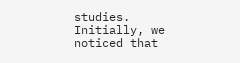studies. Initially, we noticed that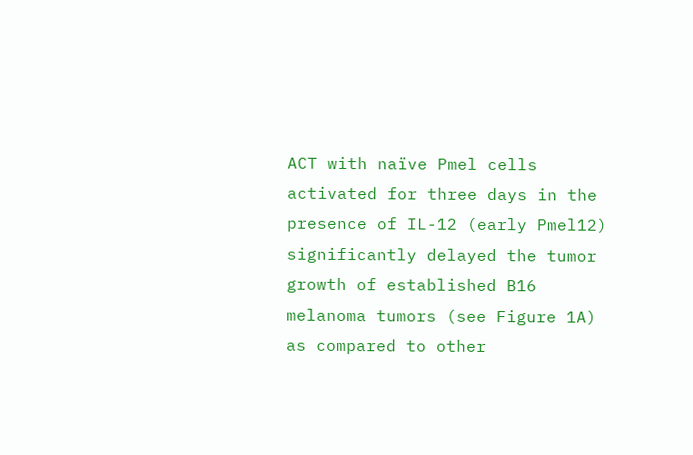ACT with naïve Pmel cells activated for three days in the presence of IL-12 (early Pmel12) significantly delayed the tumor growth of established B16 melanoma tumors (see Figure 1A) as compared to other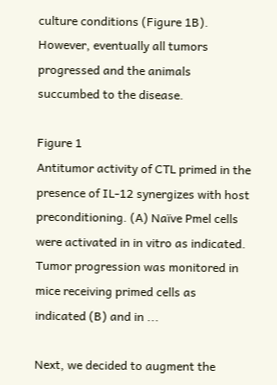culture conditions (Figure 1B). However, eventually all tumors progressed and the animals succumbed to the disease.

Figure 1
Antitumor activity of CTL primed in the presence of IL-12 synergizes with host preconditioning. (A) Naïve Pmel cells were activated in in vitro as indicated. Tumor progression was monitored in mice receiving primed cells as indicated (B) and in ...

Next, we decided to augment the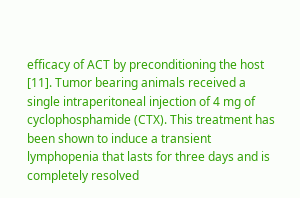efficacy of ACT by preconditioning the host [11]. Tumor bearing animals received a single intraperitoneal injection of 4 mg of cyclophosphamide (CTX). This treatment has been shown to induce a transient lymphopenia that lasts for three days and is completely resolved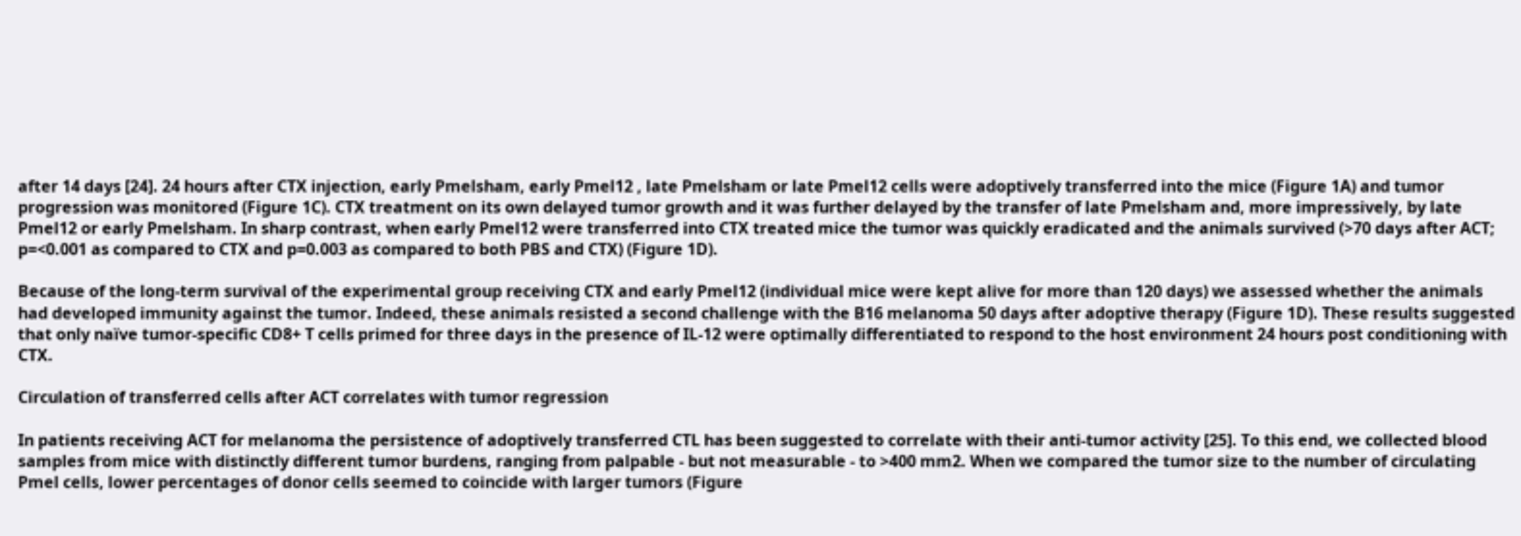after 14 days [24]. 24 hours after CTX injection, early Pmelsham, early Pmel12 , late Pmelsham or late Pmel12 cells were adoptively transferred into the mice (Figure 1A) and tumor progression was monitored (Figure 1C). CTX treatment on its own delayed tumor growth and it was further delayed by the transfer of late Pmelsham and, more impressively, by late Pmel12 or early Pmelsham. In sharp contrast, when early Pmel12 were transferred into CTX treated mice the tumor was quickly eradicated and the animals survived (>70 days after ACT; p=<0.001 as compared to CTX and p=0.003 as compared to both PBS and CTX) (Figure 1D).

Because of the long-term survival of the experimental group receiving CTX and early Pmel12 (individual mice were kept alive for more than 120 days) we assessed whether the animals had developed immunity against the tumor. Indeed, these animals resisted a second challenge with the B16 melanoma 50 days after adoptive therapy (Figure 1D). These results suggested that only naïve tumor-specific CD8+ T cells primed for three days in the presence of IL-12 were optimally differentiated to respond to the host environment 24 hours post conditioning with CTX.

Circulation of transferred cells after ACT correlates with tumor regression

In patients receiving ACT for melanoma the persistence of adoptively transferred CTL has been suggested to correlate with their anti-tumor activity [25]. To this end, we collected blood samples from mice with distinctly different tumor burdens, ranging from palpable - but not measurable - to >400 mm2. When we compared the tumor size to the number of circulating Pmel cells, lower percentages of donor cells seemed to coincide with larger tumors (Figure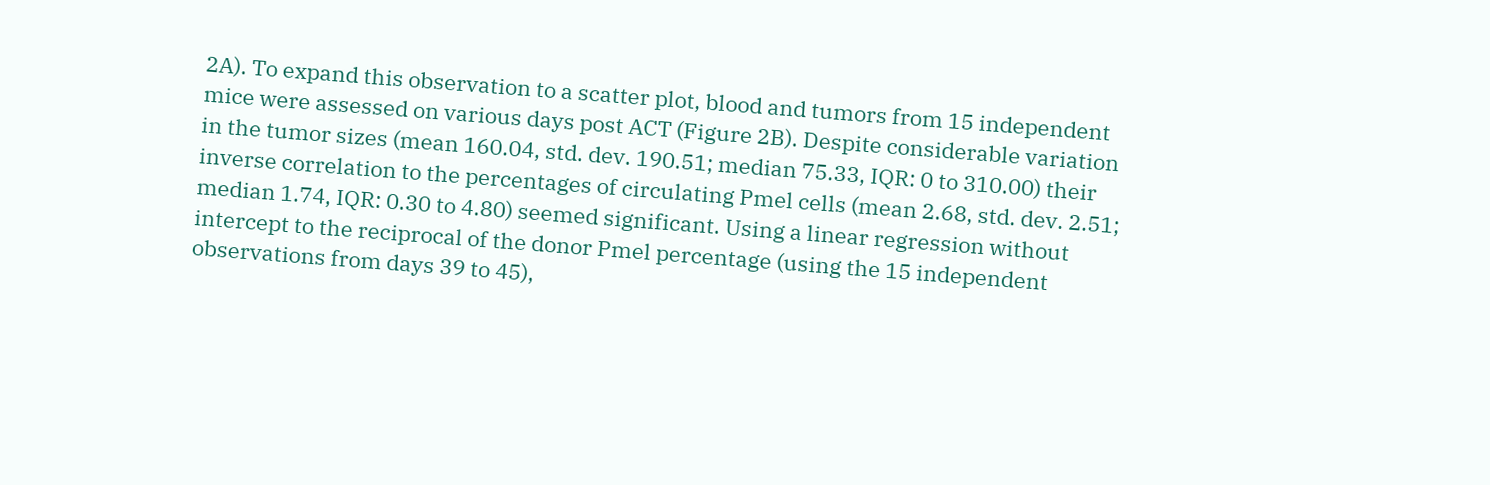2A). To expand this observation to a scatter plot, blood and tumors from 15 independent mice were assessed on various days post ACT (Figure 2B). Despite considerable variation in the tumor sizes (mean 160.04, std. dev. 190.51; median 75.33, IQR: 0 to 310.00) their inverse correlation to the percentages of circulating Pmel cells (mean 2.68, std. dev. 2.51; median 1.74, IQR: 0.30 to 4.80) seemed significant. Using a linear regression without intercept to the reciprocal of the donor Pmel percentage (using the 15 independent observations from days 39 to 45),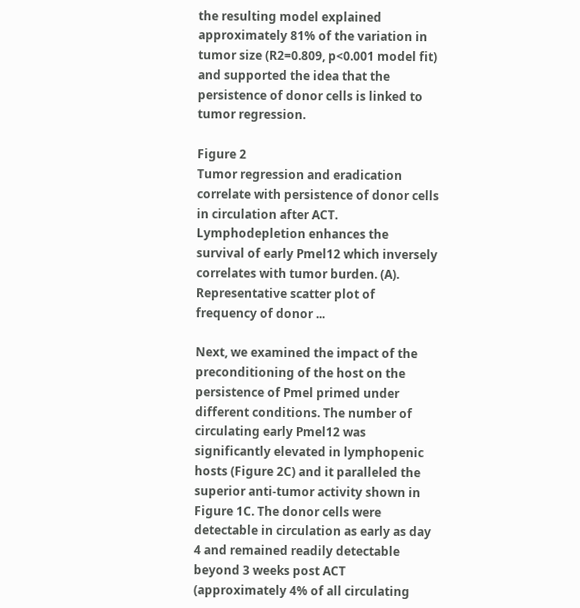the resulting model explained approximately 81% of the variation in tumor size (R2=0.809, p<0.001 model fit) and supported the idea that the persistence of donor cells is linked to tumor regression.

Figure 2
Tumor regression and eradication correlate with persistence of donor cells in circulation after ACT. Lymphodepletion enhances the survival of early Pmel12 which inversely correlates with tumor burden. (A). Representative scatter plot of frequency of donor ...

Next, we examined the impact of the preconditioning of the host on the persistence of Pmel primed under different conditions. The number of circulating early Pmel12 was significantly elevated in lymphopenic hosts (Figure 2C) and it paralleled the superior anti-tumor activity shown in Figure 1C. The donor cells were detectable in circulation as early as day 4 and remained readily detectable beyond 3 weeks post ACT (approximately 4% of all circulating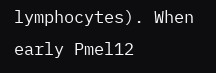lymphocytes). When early Pmel12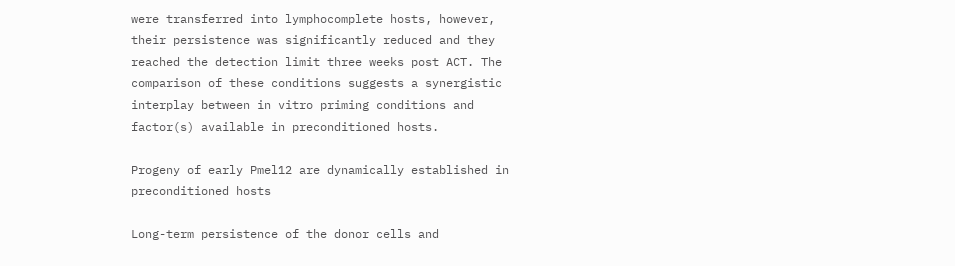were transferred into lymphocomplete hosts, however, their persistence was significantly reduced and they reached the detection limit three weeks post ACT. The comparison of these conditions suggests a synergistic interplay between in vitro priming conditions and factor(s) available in preconditioned hosts.

Progeny of early Pmel12 are dynamically established in preconditioned hosts

Long-term persistence of the donor cells and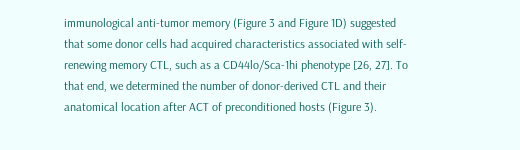immunological anti-tumor memory (Figure 3 and Figure 1D) suggested that some donor cells had acquired characteristics associated with self-renewing memory CTL, such as a CD44lo/Sca-1hi phenotype [26, 27]. To that end, we determined the number of donor-derived CTL and their anatomical location after ACT of preconditioned hosts (Figure 3).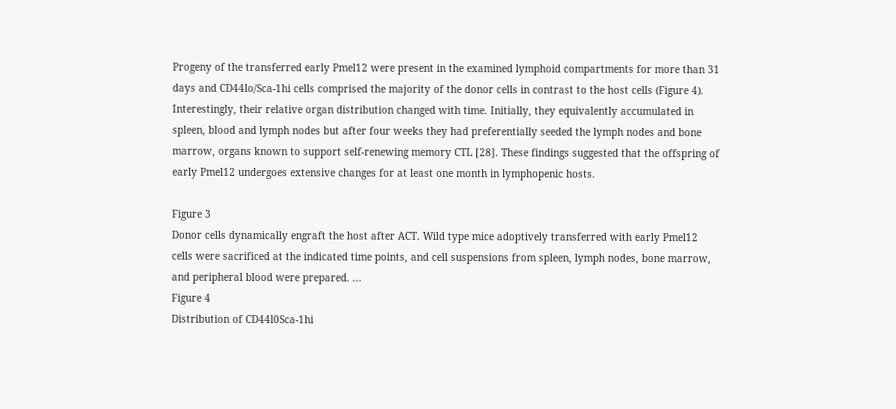Progeny of the transferred early Pmel12 were present in the examined lymphoid compartments for more than 31 days and CD44lo/Sca-1hi cells comprised the majority of the donor cells in contrast to the host cells (Figure 4). Interestingly, their relative organ distribution changed with time. Initially, they equivalently accumulated in spleen, blood and lymph nodes but after four weeks they had preferentially seeded the lymph nodes and bone marrow, organs known to support self-renewing memory CTL [28]. These findings suggested that the offspring of early Pmel12 undergoes extensive changes for at least one month in lymphopenic hosts.

Figure 3
Donor cells dynamically engraft the host after ACT. Wild type mice adoptively transferred with early Pmel12 cells were sacrificed at the indicated time points, and cell suspensions from spleen, lymph nodes, bone marrow, and peripheral blood were prepared. ...
Figure 4
Distribution of CD44l0Sca-1hi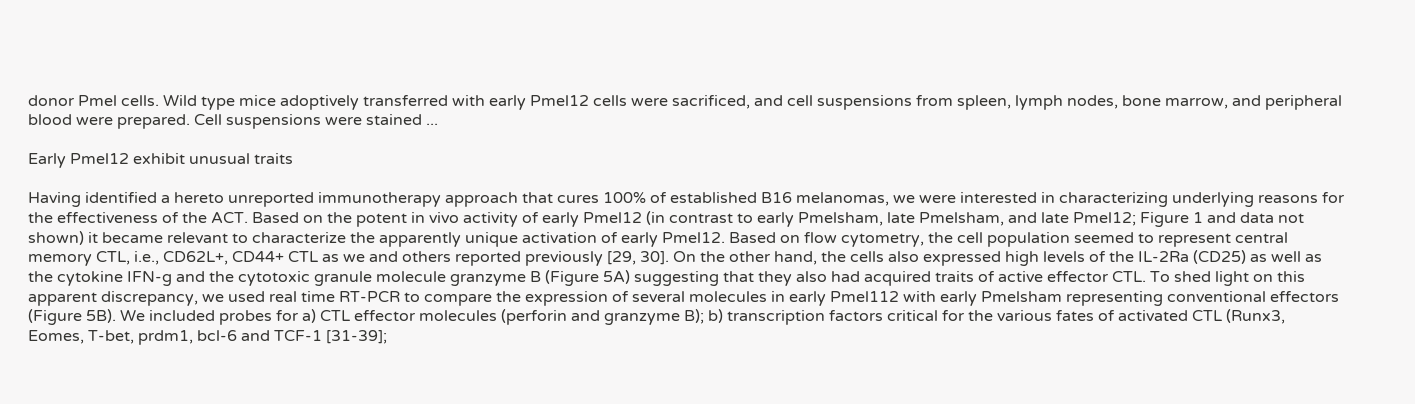donor Pmel cells. Wild type mice adoptively transferred with early Pmel12 cells were sacrificed, and cell suspensions from spleen, lymph nodes, bone marrow, and peripheral blood were prepared. Cell suspensions were stained ...

Early Pmel12 exhibit unusual traits

Having identified a hereto unreported immunotherapy approach that cures 100% of established B16 melanomas, we were interested in characterizing underlying reasons for the effectiveness of the ACT. Based on the potent in vivo activity of early Pmel12 (in contrast to early Pmelsham, late Pmelsham, and late Pmel12; Figure 1 and data not shown) it became relevant to characterize the apparently unique activation of early Pmel12. Based on flow cytometry, the cell population seemed to represent central memory CTL, i.e., CD62L+, CD44+ CTL as we and others reported previously [29, 30]. On the other hand, the cells also expressed high levels of the IL-2Ra (CD25) as well as the cytokine IFN-g and the cytotoxic granule molecule granzyme B (Figure 5A) suggesting that they also had acquired traits of active effector CTL. To shed light on this apparent discrepancy, we used real time RT-PCR to compare the expression of several molecules in early Pmel112 with early Pmelsham representing conventional effectors (Figure 5B). We included probes for a) CTL effector molecules (perforin and granzyme B); b) transcription factors critical for the various fates of activated CTL (Runx3, Eomes, T-bet, prdm1, bcl-6 and TCF-1 [31-39];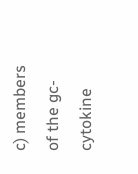c) members of the gc-cytokine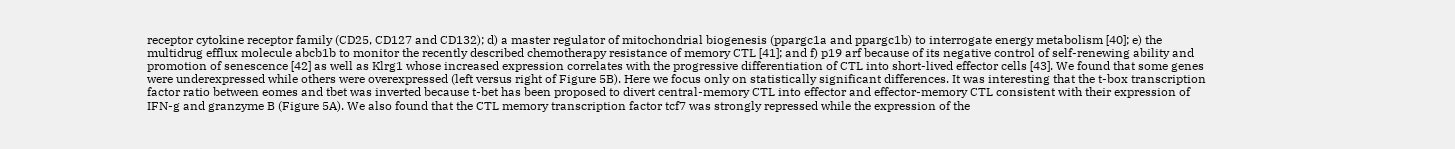receptor cytokine receptor family (CD25, CD127 and CD132); d) a master regulator of mitochondrial biogenesis (ppargc1a and ppargc1b) to interrogate energy metabolism [40]; e) the multidrug efflux molecule abcb1b to monitor the recently described chemotherapy resistance of memory CTL [41]; and f) p19 arf because of its negative control of self-renewing ability and promotion of senescence [42] as well as Klrg1 whose increased expression correlates with the progressive differentiation of CTL into short-lived effector cells [43]. We found that some genes were underexpressed while others were overexpressed (left versus right of Figure 5B). Here we focus only on statistically significant differences. It was interesting that the t-box transcription factor ratio between eomes and tbet was inverted because t-bet has been proposed to divert central-memory CTL into effector and effector-memory CTL consistent with their expression of IFN-g and granzyme B (Figure 5A). We also found that the CTL memory transcription factor tcf7 was strongly repressed while the expression of the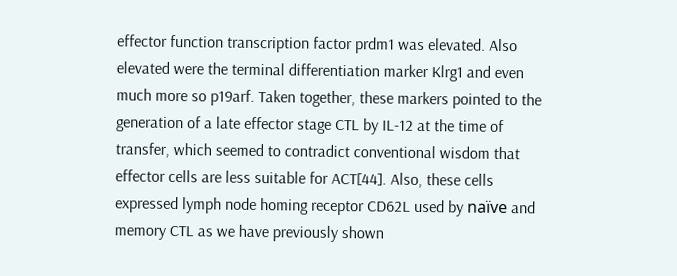effector function transcription factor prdm1 was elevated. Also elevated were the terminal differentiation marker Klrg1 and even much more so p19arf. Taken together, these markers pointed to the generation of a late effector stage CTL by IL-12 at the time of transfer, which seemed to contradict conventional wisdom that effector cells are less suitable for ACT[44]. Also, these cells expressed lymph node homing receptor CD62L used by naïve and memory CTL as we have previously shown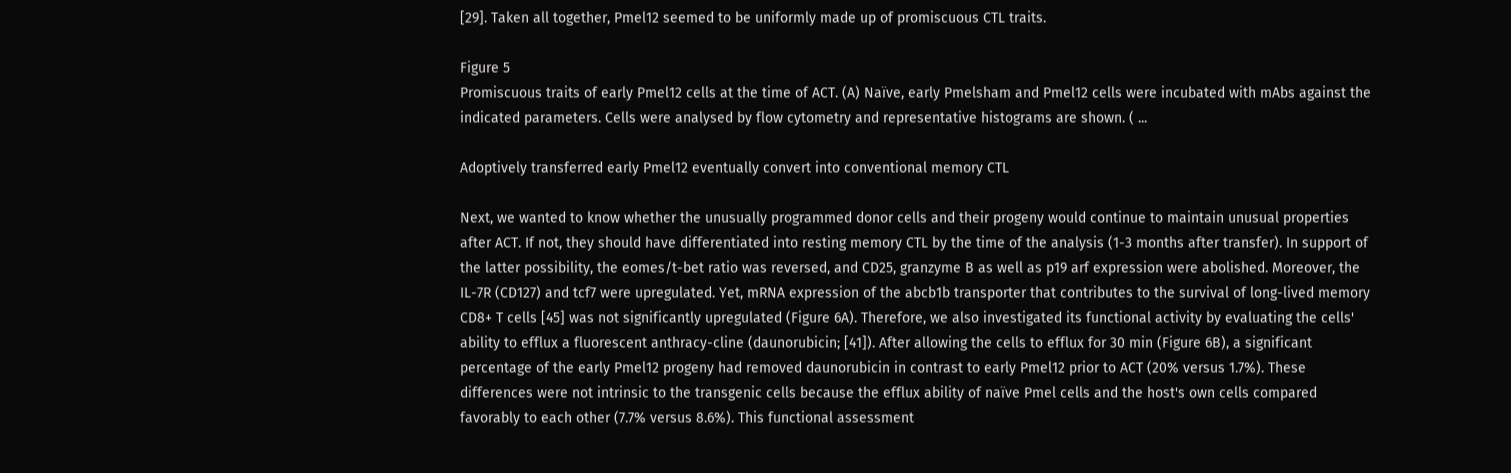[29]. Taken all together, Pmel12 seemed to be uniformly made up of promiscuous CTL traits.

Figure 5
Promiscuous traits of early Pmel12 cells at the time of ACT. (A) Naïve, early Pmelsham and Pmel12 cells were incubated with mAbs against the indicated parameters. Cells were analysed by flow cytometry and representative histograms are shown. ( ...

Adoptively transferred early Pmel12 eventually convert into conventional memory CTL

Next, we wanted to know whether the unusually programmed donor cells and their progeny would continue to maintain unusual properties after ACT. If not, they should have differentiated into resting memory CTL by the time of the analysis (1-3 months after transfer). In support of the latter possibility, the eomes/t-bet ratio was reversed, and CD25, granzyme B as well as p19 arf expression were abolished. Moreover, the IL-7R (CD127) and tcf7 were upregulated. Yet, mRNA expression of the abcb1b transporter that contributes to the survival of long-lived memory CD8+ T cells [45] was not significantly upregulated (Figure 6A). Therefore, we also investigated its functional activity by evaluating the cells' ability to efflux a fluorescent anthracy-cline (daunorubicin; [41]). After allowing the cells to efflux for 30 min (Figure 6B), a significant percentage of the early Pmel12 progeny had removed daunorubicin in contrast to early Pmel12 prior to ACT (20% versus 1.7%). These differences were not intrinsic to the transgenic cells because the efflux ability of naïve Pmel cells and the host's own cells compared favorably to each other (7.7% versus 8.6%). This functional assessment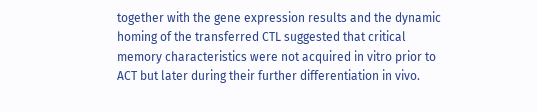together with the gene expression results and the dynamic homing of the transferred CTL suggested that critical memory characteristics were not acquired in vitro prior to ACT but later during their further differentiation in vivo.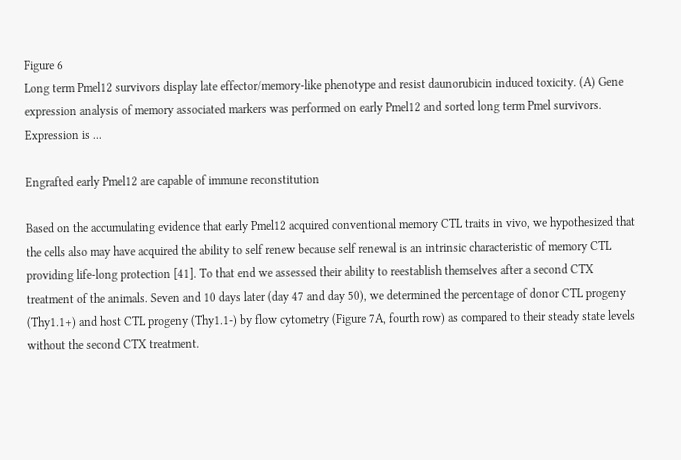Figure 6
Long term Pmel12 survivors display late effector/memory-like phenotype and resist daunorubicin induced toxicity. (A) Gene expression analysis of memory associated markers was performed on early Pmel12 and sorted long term Pmel survivors. Expression is ...

Engrafted early Pmel12 are capable of immune reconstitution

Based on the accumulating evidence that early Pmel12 acquired conventional memory CTL traits in vivo, we hypothesized that the cells also may have acquired the ability to self renew because self renewal is an intrinsic characteristic of memory CTL providing life-long protection [41]. To that end we assessed their ability to reestablish themselves after a second CTX treatment of the animals. Seven and 10 days later (day 47 and day 50), we determined the percentage of donor CTL progeny (Thy1.1+) and host CTL progeny (Thy1.1-) by flow cytometry (Figure 7A, fourth row) as compared to their steady state levels without the second CTX treatment.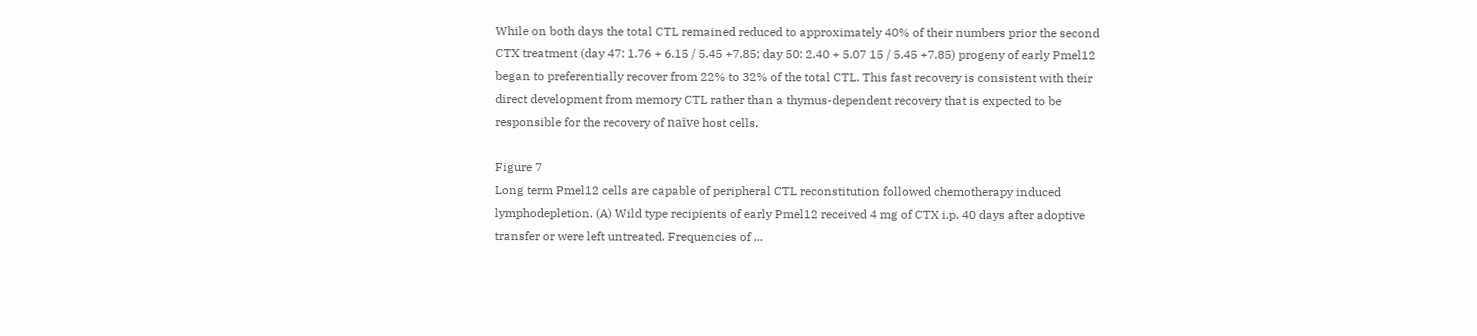While on both days the total CTL remained reduced to approximately 40% of their numbers prior the second CTX treatment (day 47: 1.76 + 6.15 / 5.45 +7.85; day 50: 2.40 + 5.07 15 / 5.45 +7.85) progeny of early Pmel12 began to preferentially recover from 22% to 32% of the total CTL. This fast recovery is consistent with their direct development from memory CTL rather than a thymus-dependent recovery that is expected to be responsible for the recovery of naïve host cells.

Figure 7
Long term Pmel12 cells are capable of peripheral CTL reconstitution followed chemotherapy induced lymphodepletion. (A) Wild type recipients of early Pmel12 received 4 mg of CTX i.p. 40 days after adoptive transfer or were left untreated. Frequencies of ...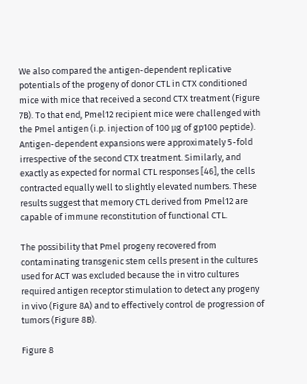We also compared the antigen-dependent replicative potentials of the progeny of donor CTL in CTX conditioned mice with mice that received a second CTX treatment (Figure 7B). To that end, Pmel12 recipient mice were challenged with the Pmel antigen (i.p. injection of 100 μg of gp100 peptide). Antigen-dependent expansions were approximately 5-fold irrespective of the second CTX treatment. Similarly, and exactly as expected for normal CTL responses [46], the cells contracted equally well to slightly elevated numbers. These results suggest that memory CTL derived from Pmel12 are capable of immune reconstitution of functional CTL.

The possibility that Pmel progeny recovered from contaminating transgenic stem cells present in the cultures used for ACT was excluded because the in vitro cultures required antigen receptor stimulation to detect any progeny in vivo (Figure 8A) and to effectively control de progression of tumors (Figure 8B).

Figure 8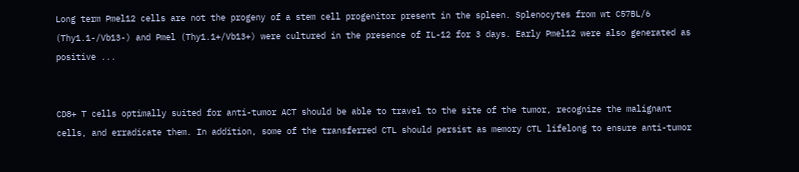Long term Pmel12 cells are not the progeny of a stem cell progenitor present in the spleen. Splenocytes from wt C57BL/6 (Thy1.1-/Vb13-) and Pmel (Thy1.1+/Vb13+) were cultured in the presence of IL-12 for 3 days. Early Pmel12 were also generated as positive ...


CD8+ T cells optimally suited for anti-tumor ACT should be able to travel to the site of the tumor, recognize the malignant cells, and erradicate them. In addition, some of the transferred CTL should persist as memory CTL lifelong to ensure anti-tumor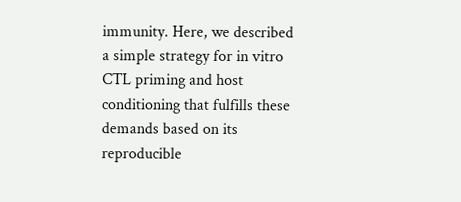immunity. Here, we described a simple strategy for in vitro CTL priming and host conditioning that fulfills these demands based on its reproducible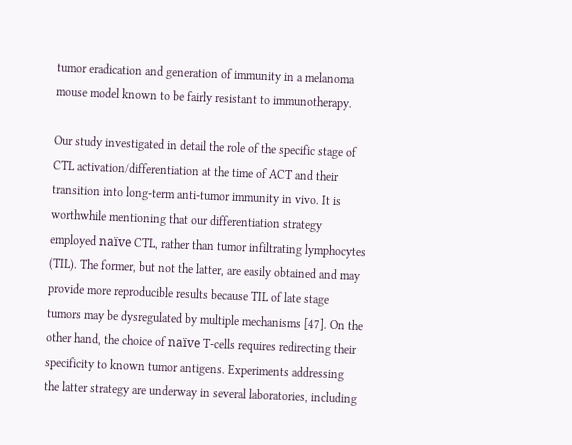tumor eradication and generation of immunity in a melanoma mouse model known to be fairly resistant to immunotherapy.

Our study investigated in detail the role of the specific stage of CTL activation/differentiation at the time of ACT and their transition into long-term anti-tumor immunity in vivo. It is worthwhile mentioning that our differentiation strategy employed naïve CTL, rather than tumor infiltrating lymphocytes (TIL). The former, but not the latter, are easily obtained and may provide more reproducible results because TIL of late stage tumors may be dysregulated by multiple mechanisms [47]. On the other hand, the choice of naïve T-cells requires redirecting their specificity to known tumor antigens. Experiments addressing the latter strategy are underway in several laboratories, including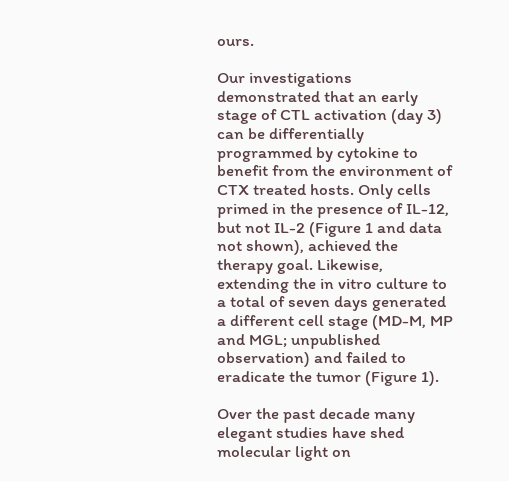ours.

Our investigations demonstrated that an early stage of CTL activation (day 3) can be differentially programmed by cytokine to benefit from the environment of CTX treated hosts. Only cells primed in the presence of IL-12, but not IL-2 (Figure 1 and data not shown), achieved the therapy goal. Likewise, extending the in vitro culture to a total of seven days generated a different cell stage (MD-M, MP and MGL; unpublished observation) and failed to eradicate the tumor (Figure 1).

Over the past decade many elegant studies have shed molecular light on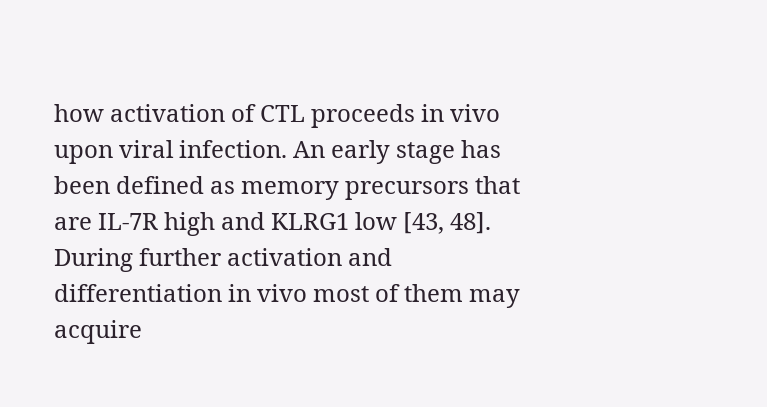how activation of CTL proceeds in vivo upon viral infection. An early stage has been defined as memory precursors that are IL-7R high and KLRG1 low [43, 48]. During further activation and differentiation in vivo most of them may acquire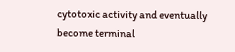cytotoxic activity and eventually become terminal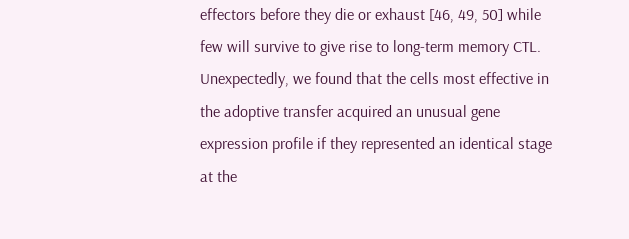effectors before they die or exhaust [46, 49, 50] while few will survive to give rise to long-term memory CTL. Unexpectedly, we found that the cells most effective in the adoptive transfer acquired an unusual gene expression profile if they represented an identical stage at the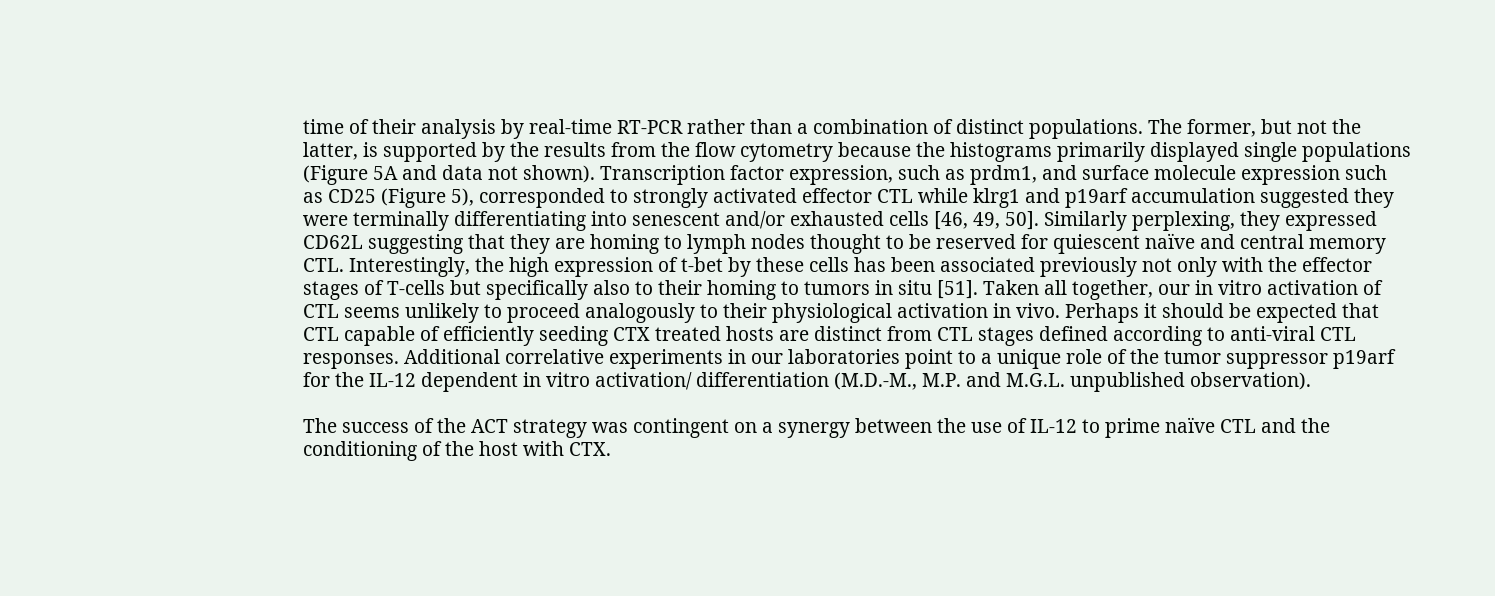time of their analysis by real-time RT-PCR rather than a combination of distinct populations. The former, but not the latter, is supported by the results from the flow cytometry because the histograms primarily displayed single populations (Figure 5A and data not shown). Transcription factor expression, such as prdm1, and surface molecule expression such as CD25 (Figure 5), corresponded to strongly activated effector CTL while klrg1 and p19arf accumulation suggested they were terminally differentiating into senescent and/or exhausted cells [46, 49, 50]. Similarly perplexing, they expressed CD62L suggesting that they are homing to lymph nodes thought to be reserved for quiescent naïve and central memory CTL. Interestingly, the high expression of t-bet by these cells has been associated previously not only with the effector stages of T-cells but specifically also to their homing to tumors in situ [51]. Taken all together, our in vitro activation of CTL seems unlikely to proceed analogously to their physiological activation in vivo. Perhaps it should be expected that CTL capable of efficiently seeding CTX treated hosts are distinct from CTL stages defined according to anti-viral CTL responses. Additional correlative experiments in our laboratories point to a unique role of the tumor suppressor p19arf for the IL-12 dependent in vitro activation/ differentiation (M.D.-M., M.P. and M.G.L. unpublished observation).

The success of the ACT strategy was contingent on a synergy between the use of IL-12 to prime naïve CTL and the conditioning of the host with CTX.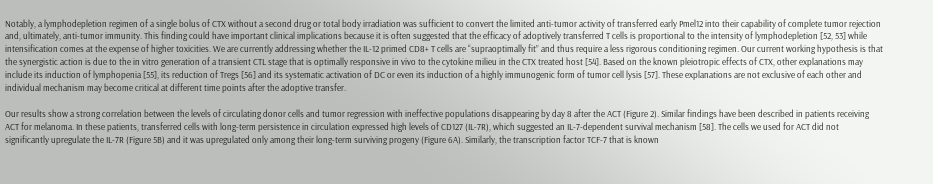Notably, a lymphodepletion regimen of a single bolus of CTX without a second drug or total body irradiation was sufficient to convert the limited anti-tumor activity of transferred early Pmel12 into their capability of complete tumor rejection and, ultimately, anti-tumor immunity. This finding could have important clinical implications because it is often suggested that the efficacy of adoptively transferred T cells is proportional to the intensity of lymphodepletion [52, 53] while intensification comes at the expense of higher toxicities. We are currently addressing whether the IL-12 primed CD8+ T cells are “supraoptimally fit” and thus require a less rigorous conditioning regimen. Our current working hypothesis is that the synergistic action is due to the in vitro generation of a transient CTL stage that is optimally responsive in vivo to the cytokine milieu in the CTX treated host [54]. Based on the known pleiotropic effects of CTX, other explanations may include its induction of lymphopenia [55], its reduction of Tregs [56] and its systematic activation of DC or even its induction of a highly immunogenic form of tumor cell lysis [57]. These explanations are not exclusive of each other and individual mechanism may become critical at different time points after the adoptive transfer.

Our results show a strong correlation between the levels of circulating donor cells and tumor regression with ineffective populations disappearing by day 8 after the ACT (Figure 2). Similar findings have been described in patients receiving ACT for melanoma. In these patients, transferred cells with long-term persistence in circulation expressed high levels of CD127 (IL-7R), which suggested an IL-7-dependent survival mechanism [58]. The cells we used for ACT did not significantly upregulate the IL-7R (Figure 5B) and it was upregulated only among their long-term surviving progeny (Figure 6A). Similarly, the transcription factor TCF-7 that is known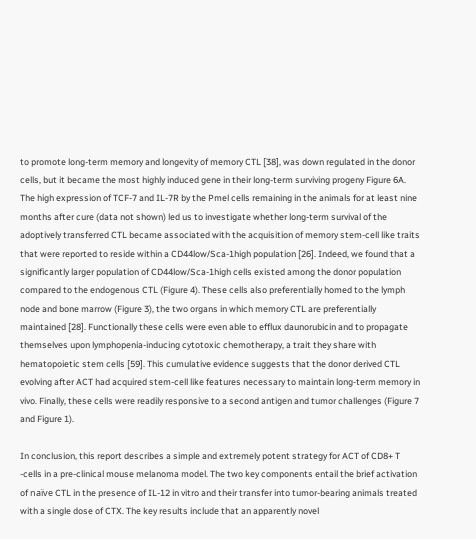to promote long-term memory and longevity of memory CTL [38], was down regulated in the donor cells, but it became the most highly induced gene in their long-term surviving progeny Figure 6A. The high expression of TCF-7 and IL-7R by the Pmel cells remaining in the animals for at least nine months after cure (data not shown) led us to investigate whether long-term survival of the adoptively transferred CTL became associated with the acquisition of memory stem-cell like traits that were reported to reside within a CD44low/Sca-1high population [26]. Indeed, we found that a significantly larger population of CD44low/Sca-1high cells existed among the donor population compared to the endogenous CTL (Figure 4). These cells also preferentially homed to the lymph node and bone marrow (Figure 3), the two organs in which memory CTL are preferentially maintained [28]. Functionally these cells were even able to efflux daunorubicin and to propagate themselves upon lymphopenia-inducing cytotoxic chemotherapy, a trait they share with hematopoietic stem cells [59]. This cumulative evidence suggests that the donor derived CTL evolving after ACT had acquired stem-cell like features necessary to maintain long-term memory in vivo. Finally, these cells were readily responsive to a second antigen and tumor challenges (Figure 7 and Figure 1).

In conclusion, this report describes a simple and extremely potent strategy for ACT of CD8+ T -cells in a pre-clinical mouse melanoma model. The two key components entail the brief activation of naïve CTL in the presence of IL-12 in vitro and their transfer into tumor-bearing animals treated with a single dose of CTX. The key results include that an apparently novel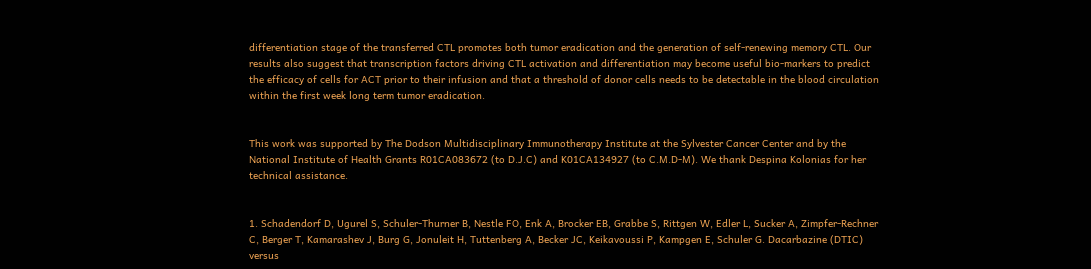differentiation stage of the transferred CTL promotes both tumor eradication and the generation of self-renewing memory CTL. Our results also suggest that transcription factors driving CTL activation and differentiation may become useful bio-markers to predict the efficacy of cells for ACT prior to their infusion and that a threshold of donor cells needs to be detectable in the blood circulation within the first week long term tumor eradication.


This work was supported by The Dodson Multidisciplinary Immunotherapy Institute at the Sylvester Cancer Center and by the National Institute of Health Grants R01CA083672 (to D.J.C) and K01CA134927 (to C.M.D-M). We thank Despina Kolonias for her technical assistance.


1. Schadendorf D, Ugurel S, Schuler-Thurner B, Nestle FO, Enk A, Brocker EB, Grabbe S, Rittgen W, Edler L, Sucker A, Zimpfer-Rechner C, Berger T, Kamarashev J, Burg G, Jonuleit H, Tuttenberg A, Becker JC, Keikavoussi P, Kampgen E, Schuler G. Dacarbazine (DTIC) versus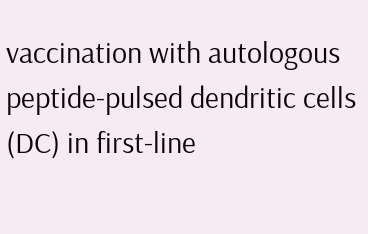vaccination with autologous peptide-pulsed dendritic cells (DC) in first-line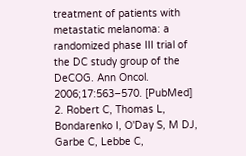treatment of patients with metastatic melanoma: a randomized phase III trial of the DC study group of the DeCOG. Ann Oncol. 2006;17:563–570. [PubMed]
2. Robert C, Thomas L, Bondarenko I, O'Day S, M DJ, Garbe C, Lebbe C,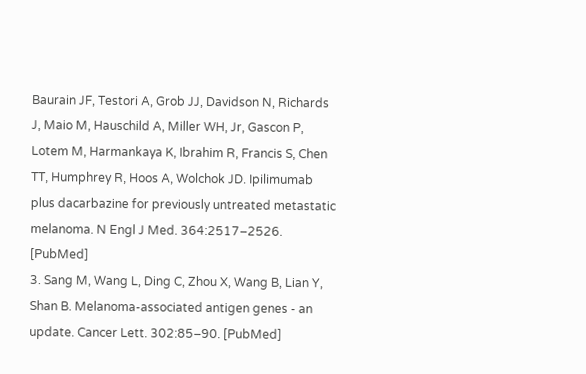Baurain JF, Testori A, Grob JJ, Davidson N, Richards J, Maio M, Hauschild A, Miller WH, Jr, Gascon P, Lotem M, Harmankaya K, Ibrahim R, Francis S, Chen TT, Humphrey R, Hoos A, Wolchok JD. Ipilimumab plus dacarbazine for previously untreated metastatic melanoma. N Engl J Med. 364:2517–2526. [PubMed]
3. Sang M, Wang L, Ding C, Zhou X, Wang B, Lian Y, Shan B. Melanoma-associated antigen genes - an update. Cancer Lett. 302:85–90. [PubMed]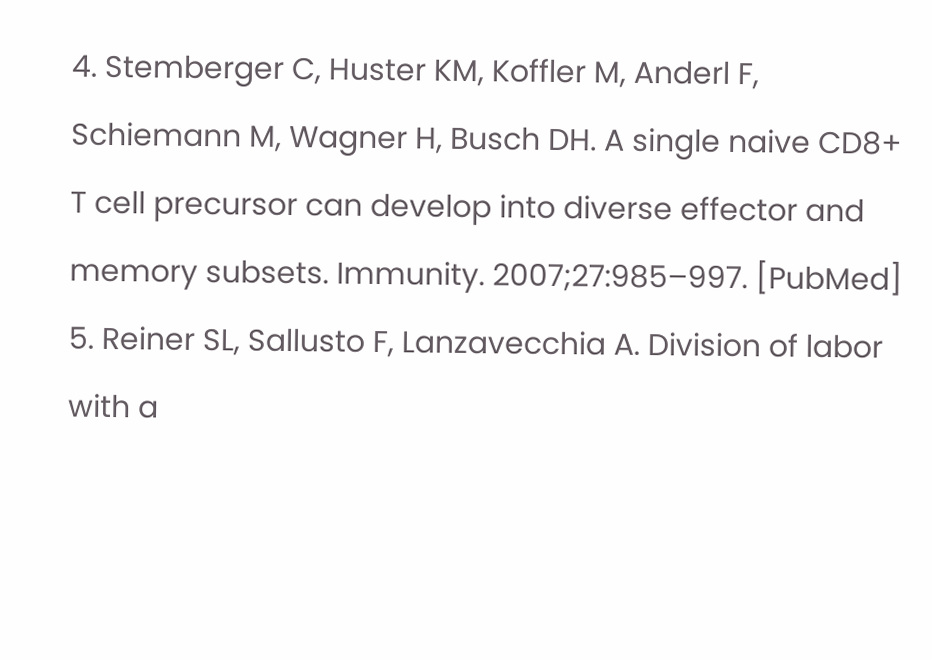4. Stemberger C, Huster KM, Koffler M, Anderl F, Schiemann M, Wagner H, Busch DH. A single naive CD8+ T cell precursor can develop into diverse effector and memory subsets. Immunity. 2007;27:985–997. [PubMed]
5. Reiner SL, Sallusto F, Lanzavecchia A. Division of labor with a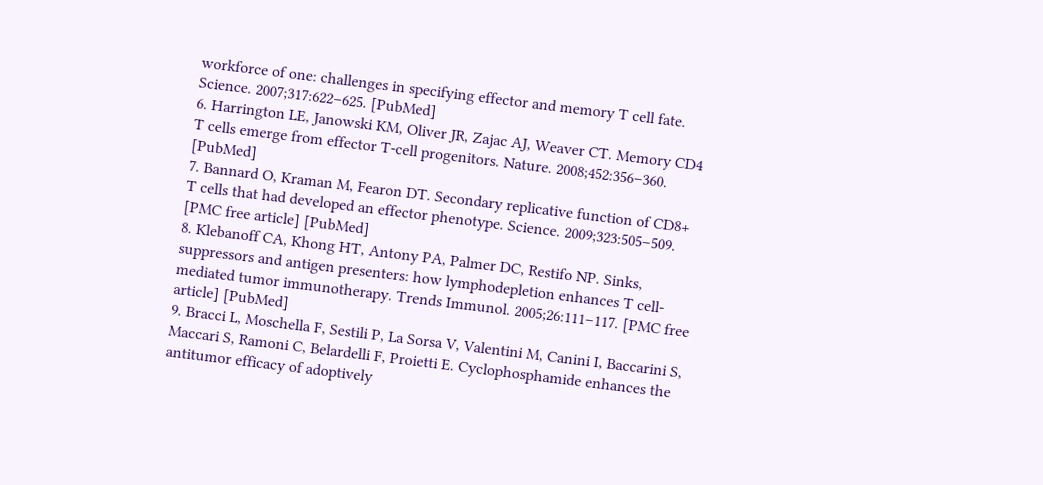workforce of one: challenges in specifying effector and memory T cell fate. Science. 2007;317:622–625. [PubMed]
6. Harrington LE, Janowski KM, Oliver JR, Zajac AJ, Weaver CT. Memory CD4 T cells emerge from effector T-cell progenitors. Nature. 2008;452:356–360. [PubMed]
7. Bannard O, Kraman M, Fearon DT. Secondary replicative function of CD8+ T cells that had developed an effector phenotype. Science. 2009;323:505–509. [PMC free article] [PubMed]
8. Klebanoff CA, Khong HT, Antony PA, Palmer DC, Restifo NP. Sinks, suppressors and antigen presenters: how lymphodepletion enhances T cell-mediated tumor immunotherapy. Trends Immunol. 2005;26:111–117. [PMC free article] [PubMed]
9. Bracci L, Moschella F, Sestili P, La Sorsa V, Valentini M, Canini I, Baccarini S, Maccari S, Ramoni C, Belardelli F, Proietti E. Cyclophosphamide enhances the antitumor efficacy of adoptively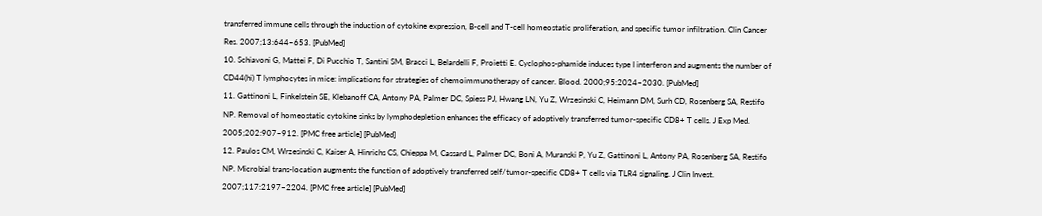transferred immune cells through the induction of cytokine expression, B-cell and T-cell homeostatic proliferation, and specific tumor infiltration. Clin Cancer Res. 2007;13:644–653. [PubMed]
10. Schiavoni G, Mattei F, Di Pucchio T, Santini SM, Bracci L, Belardelli F, Proietti E. Cyclophos-phamide induces type I interferon and augments the number of CD44(hi) T lymphocytes in mice: implications for strategies of chemoimmunotherapy of cancer. Blood. 2000;95:2024–2030. [PubMed]
11. Gattinoni L, Finkelstein SE, Klebanoff CA, Antony PA, Palmer DC, Spiess PJ, Hwang LN, Yu Z, Wrzesinski C, Heimann DM, Surh CD, Rosenberg SA, Restifo NP. Removal of homeostatic cytokine sinks by lymphodepletion enhances the efficacy of adoptively transferred tumor-specific CD8+ T cells. J Exp Med. 2005;202:907–912. [PMC free article] [PubMed]
12. Paulos CM, Wrzesinski C, Kaiser A, Hinrichs CS, Chieppa M, Cassard L, Palmer DC, Boni A, Muranski P, Yu Z, Gattinoni L, Antony PA, Rosenberg SA, Restifo NP. Microbial trans-location augments the function of adoptively transferred self/tumor-specific CD8+ T cells via TLR4 signaling. J Clin Invest. 2007;117:2197–2204. [PMC free article] [PubMed]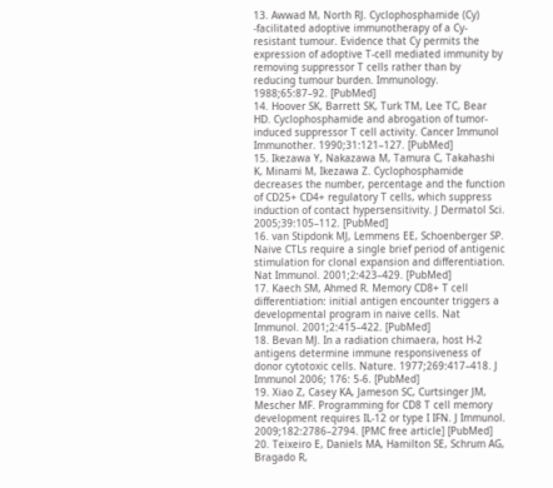13. Awwad M, North RJ. Cyclophosphamide (Cy) -facilitated adoptive immunotherapy of a Cy-resistant tumour. Evidence that Cy permits the expression of adoptive T-cell mediated immunity by removing suppressor T cells rather than by reducing tumour burden. Immunology. 1988;65:87–92. [PubMed]
14. Hoover SK, Barrett SK, Turk TM, Lee TC, Bear HD. Cyclophosphamide and abrogation of tumor-induced suppressor T cell activity. Cancer Immunol Immunother. 1990;31:121–127. [PubMed]
15. Ikezawa Y, Nakazawa M, Tamura C, Takahashi K, Minami M, Ikezawa Z. Cyclophosphamide decreases the number, percentage and the function of CD25+ CD4+ regulatory T cells, which suppress induction of contact hypersensitivity. J Dermatol Sci. 2005;39:105–112. [PubMed]
16. van Stipdonk MJ, Lemmens EE, Schoenberger SP. Naive CTLs require a single brief period of antigenic stimulation for clonal expansion and differentiation. Nat Immunol. 2001;2:423–429. [PubMed]
17. Kaech SM, Ahmed R. Memory CD8+ T cell differentiation: initial antigen encounter triggers a developmental program in naive cells. Nat Immunol. 2001;2:415–422. [PubMed]
18. Bevan MJ. In a radiation chimaera, host H-2 antigens determine immune responsiveness of donor cytotoxic cells. Nature. 1977;269:417–418. J Immunol 2006; 176: 5-6. [PubMed]
19. Xiao Z, Casey KA, Jameson SC, Curtsinger JM, Mescher MF. Programming for CD8 T cell memory development requires IL-12 or type I IFN. J Immunol. 2009;182:2786–2794. [PMC free article] [PubMed]
20. Teixeiro E, Daniels MA, Hamilton SE, Schrum AG, Bragado R,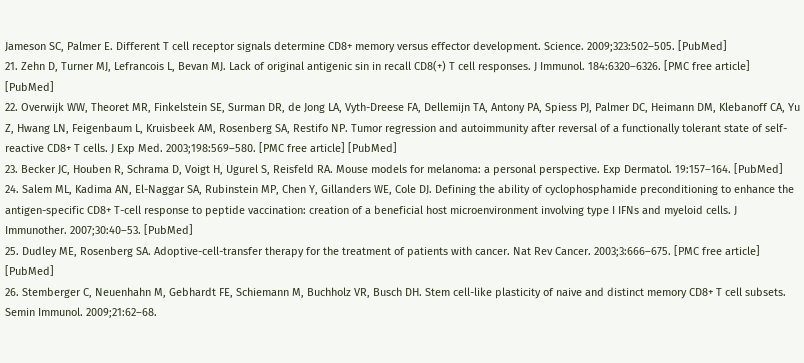Jameson SC, Palmer E. Different T cell receptor signals determine CD8+ memory versus effector development. Science. 2009;323:502–505. [PubMed]
21. Zehn D, Turner MJ, Lefrancois L, Bevan MJ. Lack of original antigenic sin in recall CD8(+) T cell responses. J Immunol. 184:6320–6326. [PMC free article] [PubMed]
22. Overwijk WW, Theoret MR, Finkelstein SE, Surman DR, de Jong LA, Vyth-Dreese FA, Dellemijn TA, Antony PA, Spiess PJ, Palmer DC, Heimann DM, Klebanoff CA, Yu Z, Hwang LN, Feigenbaum L, Kruisbeek AM, Rosenberg SA, Restifo NP. Tumor regression and autoimmunity after reversal of a functionally tolerant state of self-reactive CD8+ T cells. J Exp Med. 2003;198:569–580. [PMC free article] [PubMed]
23. Becker JC, Houben R, Schrama D, Voigt H, Ugurel S, Reisfeld RA. Mouse models for melanoma: a personal perspective. Exp Dermatol. 19:157–164. [PubMed]
24. Salem ML, Kadima AN, El-Naggar SA, Rubinstein MP, Chen Y, Gillanders WE, Cole DJ. Defining the ability of cyclophosphamide preconditioning to enhance the antigen-specific CD8+ T-cell response to peptide vaccination: creation of a beneficial host microenvironment involving type I IFNs and myeloid cells. J Immunother. 2007;30:40–53. [PubMed]
25. Dudley ME, Rosenberg SA. Adoptive-cell-transfer therapy for the treatment of patients with cancer. Nat Rev Cancer. 2003;3:666–675. [PMC free article] [PubMed]
26. Stemberger C, Neuenhahn M, Gebhardt FE, Schiemann M, Buchholz VR, Busch DH. Stem cell-like plasticity of naive and distinct memory CD8+ T cell subsets. Semin Immunol. 2009;21:62–68.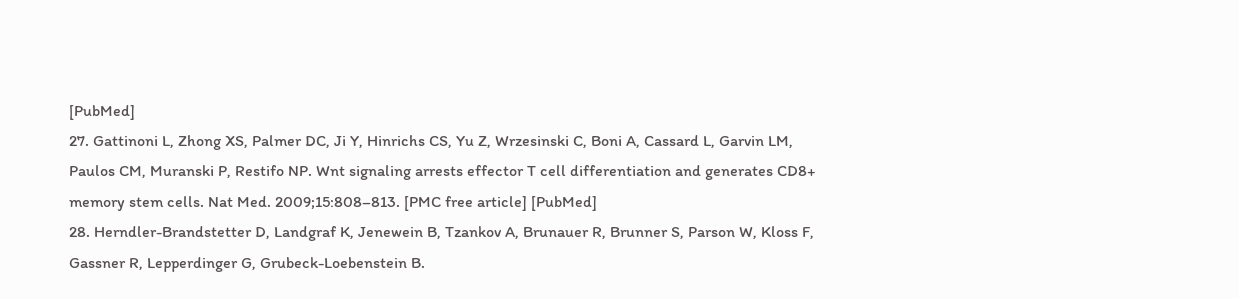[PubMed]
27. Gattinoni L, Zhong XS, Palmer DC, Ji Y, Hinrichs CS, Yu Z, Wrzesinski C, Boni A, Cassard L, Garvin LM, Paulos CM, Muranski P, Restifo NP. Wnt signaling arrests effector T cell differentiation and generates CD8+ memory stem cells. Nat Med. 2009;15:808–813. [PMC free article] [PubMed]
28. Herndler-Brandstetter D, Landgraf K, Jenewein B, Tzankov A, Brunauer R, Brunner S, Parson W, Kloss F, Gassner R, Lepperdinger G, Grubeck-Loebenstein B.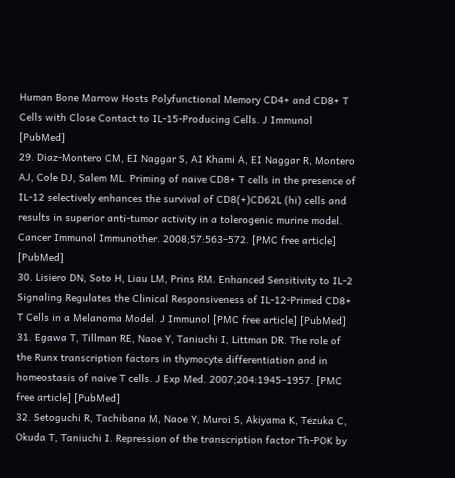Human Bone Marrow Hosts Polyfunctional Memory CD4+ and CD8+ T Cells with Close Contact to IL-15-Producing Cells. J Immunol [PubMed]
29. Diaz-Montero CM, EI Naggar S, AI Khami A, EI Naggar R, Montero AJ, Cole DJ, Salem ML. Priming of naive CD8+ T cells in the presence of IL-12 selectively enhances the survival of CD8(+)CD62L (hi) cells and results in superior anti-tumor activity in a tolerogenic murine model. Cancer Immunol Immunother. 2008;57:563–572. [PMC free article] [PubMed]
30. Lisiero DN, Soto H, Liau LM, Prins RM. Enhanced Sensitivity to IL-2 Signaling Regulates the Clinical Responsiveness of IL-12-Primed CD8+ T Cells in a Melanoma Model. J Immunol [PMC free article] [PubMed]
31. Egawa T, Tillman RE, Naoe Y, Taniuchi I, Littman DR. The role of the Runx transcription factors in thymocyte differentiation and in homeostasis of naive T cells. J Exp Med. 2007;204:1945–1957. [PMC free article] [PubMed]
32. Setoguchi R, Tachibana M, Naoe Y, Muroi S, Akiyama K, Tezuka C, Okuda T, Taniuchi I. Repression of the transcription factor Th-POK by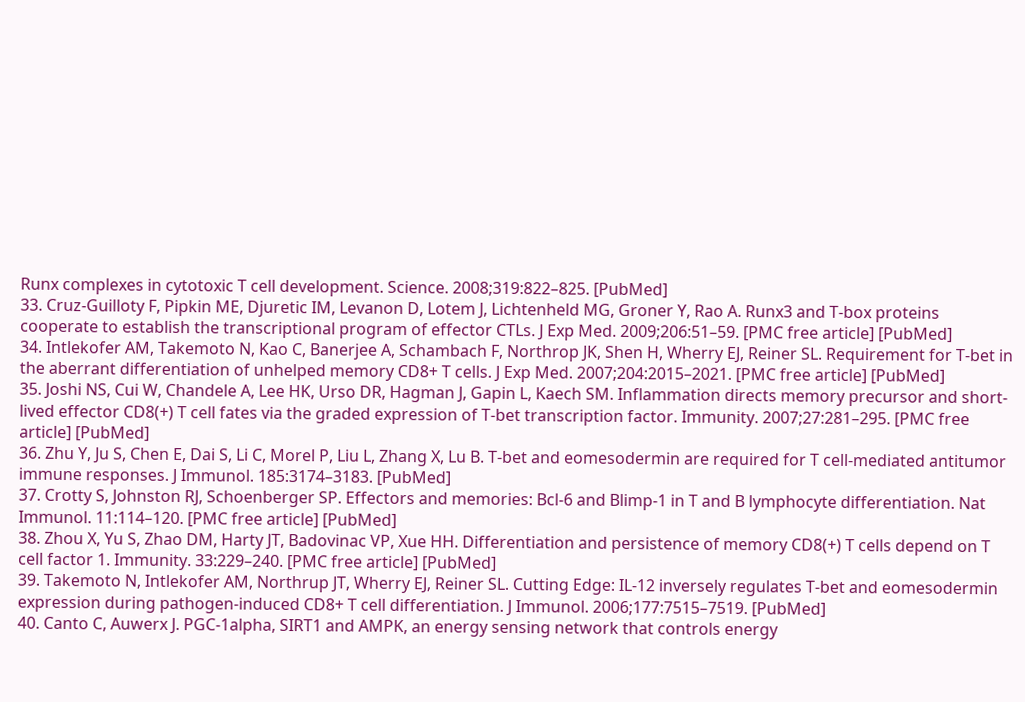Runx complexes in cytotoxic T cell development. Science. 2008;319:822–825. [PubMed]
33. Cruz-Guilloty F, Pipkin ME, Djuretic IM, Levanon D, Lotem J, Lichtenheld MG, Groner Y, Rao A. Runx3 and T-box proteins cooperate to establish the transcriptional program of effector CTLs. J Exp Med. 2009;206:51–59. [PMC free article] [PubMed]
34. Intlekofer AM, Takemoto N, Kao C, Banerjee A, Schambach F, Northrop JK, Shen H, Wherry EJ, Reiner SL. Requirement for T-bet in the aberrant differentiation of unhelped memory CD8+ T cells. J Exp Med. 2007;204:2015–2021. [PMC free article] [PubMed]
35. Joshi NS, Cui W, Chandele A, Lee HK, Urso DR, Hagman J, Gapin L, Kaech SM. Inflammation directs memory precursor and short-lived effector CD8(+) T cell fates via the graded expression of T-bet transcription factor. Immunity. 2007;27:281–295. [PMC free article] [PubMed]
36. Zhu Y, Ju S, Chen E, Dai S, Li C, Morel P, Liu L, Zhang X, Lu B. T-bet and eomesodermin are required for T cell-mediated antitumor immune responses. J Immunol. 185:3174–3183. [PubMed]
37. Crotty S, Johnston RJ, Schoenberger SP. Effectors and memories: Bcl-6 and Blimp-1 in T and B lymphocyte differentiation. Nat Immunol. 11:114–120. [PMC free article] [PubMed]
38. Zhou X, Yu S, Zhao DM, Harty JT, Badovinac VP, Xue HH. Differentiation and persistence of memory CD8(+) T cells depend on T cell factor 1. Immunity. 33:229–240. [PMC free article] [PubMed]
39. Takemoto N, Intlekofer AM, Northrup JT, Wherry EJ, Reiner SL. Cutting Edge: IL-12 inversely regulates T-bet and eomesodermin expression during pathogen-induced CD8+ T cell differentiation. J Immunol. 2006;177:7515–7519. [PubMed]
40. Canto C, Auwerx J. PGC-1alpha, SIRT1 and AMPK, an energy sensing network that controls energy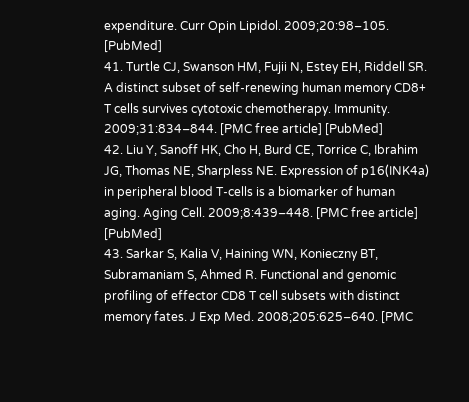expenditure. Curr Opin Lipidol. 2009;20:98–105. [PubMed]
41. Turtle CJ, Swanson HM, Fujii N, Estey EH, Riddell SR. A distinct subset of self-renewing human memory CD8+ T cells survives cytotoxic chemotherapy. Immunity. 2009;31:834–844. [PMC free article] [PubMed]
42. Liu Y, Sanoff HK, Cho H, Burd CE, Torrice C, Ibrahim JG, Thomas NE, Sharpless NE. Expression of p16(INK4a) in peripheral blood T-cells is a biomarker of human aging. Aging Cell. 2009;8:439–448. [PMC free article] [PubMed]
43. Sarkar S, Kalia V, Haining WN, Konieczny BT, Subramaniam S, Ahmed R. Functional and genomic profiling of effector CD8 T cell subsets with distinct memory fates. J Exp Med. 2008;205:625–640. [PMC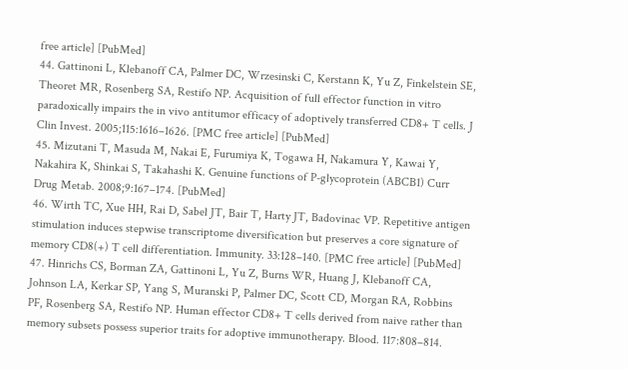free article] [PubMed]
44. Gattinoni L, Klebanoff CA, Palmer DC, Wrzesinski C, Kerstann K, Yu Z, Finkelstein SE, Theoret MR, Rosenberg SA, Restifo NP. Acquisition of full effector function in vitro paradoxically impairs the in vivo antitumor efficacy of adoptively transferred CD8+ T cells. J Clin Invest. 2005;115:1616–1626. [PMC free article] [PubMed]
45. Mizutani T, Masuda M, Nakai E, Furumiya K, Togawa H, Nakamura Y, Kawai Y, Nakahira K, Shinkai S, Takahashi K. Genuine functions of P-glycoprotein (ABCB1) Curr Drug Metab. 2008;9:167–174. [PubMed]
46. Wirth TC, Xue HH, Rai D, Sabel JT, Bair T, Harty JT, Badovinac VP. Repetitive antigen stimulation induces stepwise transcriptome diversification but preserves a core signature of memory CD8(+) T cell differentiation. Immunity. 33:128–140. [PMC free article] [PubMed]
47. Hinrichs CS, Borman ZA, Gattinoni L, Yu Z, Burns WR, Huang J, Klebanoff CA, Johnson LA, Kerkar SP, Yang S, Muranski P, Palmer DC, Scott CD, Morgan RA, Robbins PF, Rosenberg SA, Restifo NP. Human effector CD8+ T cells derived from naive rather than memory subsets possess superior traits for adoptive immunotherapy. Blood. 117:808–814.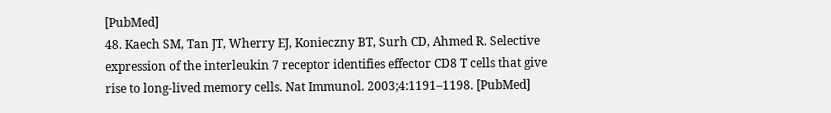[PubMed]
48. Kaech SM, Tan JT, Wherry EJ, Konieczny BT, Surh CD, Ahmed R. Selective expression of the interleukin 7 receptor identifies effector CD8 T cells that give rise to long-lived memory cells. Nat Immunol. 2003;4:1191–1198. [PubMed]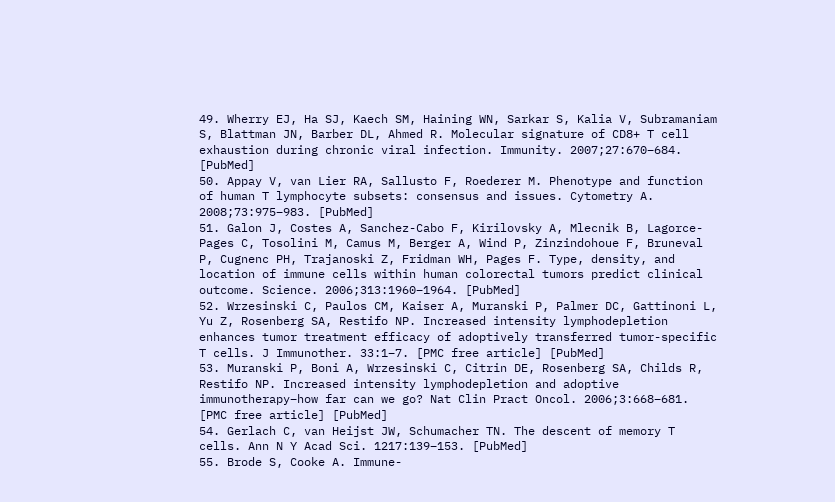49. Wherry EJ, Ha SJ, Kaech SM, Haining WN, Sarkar S, Kalia V, Subramaniam S, Blattman JN, Barber DL, Ahmed R. Molecular signature of CD8+ T cell exhaustion during chronic viral infection. Immunity. 2007;27:670–684. [PubMed]
50. Appay V, van Lier RA, Sallusto F, Roederer M. Phenotype and function of human T lymphocyte subsets: consensus and issues. Cytometry A. 2008;73:975–983. [PubMed]
51. Galon J, Costes A, Sanchez-Cabo F, Kirilovsky A, Mlecnik B, Lagorce-Pages C, Tosolini M, Camus M, Berger A, Wind P, Zinzindohoue F, Bruneval P, Cugnenc PH, Trajanoski Z, Fridman WH, Pages F. Type, density, and location of immune cells within human colorectal tumors predict clinical outcome. Science. 2006;313:1960–1964. [PubMed]
52. Wrzesinski C, Paulos CM, Kaiser A, Muranski P, Palmer DC, Gattinoni L, Yu Z, Rosenberg SA, Restifo NP. Increased intensity lymphodepletion enhances tumor treatment efficacy of adoptively transferred tumor-specific T cells. J Immunother. 33:1–7. [PMC free article] [PubMed]
53. Muranski P, Boni A, Wrzesinski C, Citrin DE, Rosenberg SA, Childs R, Restifo NP. Increased intensity lymphodepletion and adoptive immunotherapy–how far can we go? Nat Clin Pract Oncol. 2006;3:668–681. [PMC free article] [PubMed]
54. Gerlach C, van Heijst JW, Schumacher TN. The descent of memory T cells. Ann N Y Acad Sci. 1217:139–153. [PubMed]
55. Brode S, Cooke A. Immune-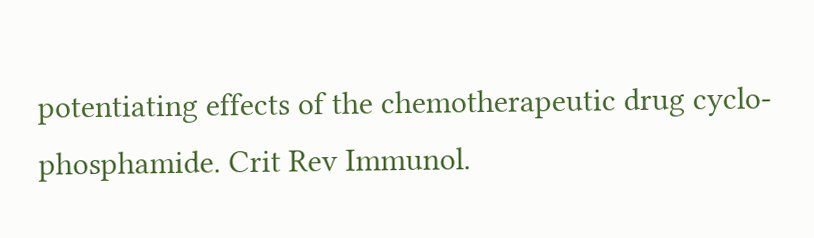potentiating effects of the chemotherapeutic drug cyclo-phosphamide. Crit Rev Immunol.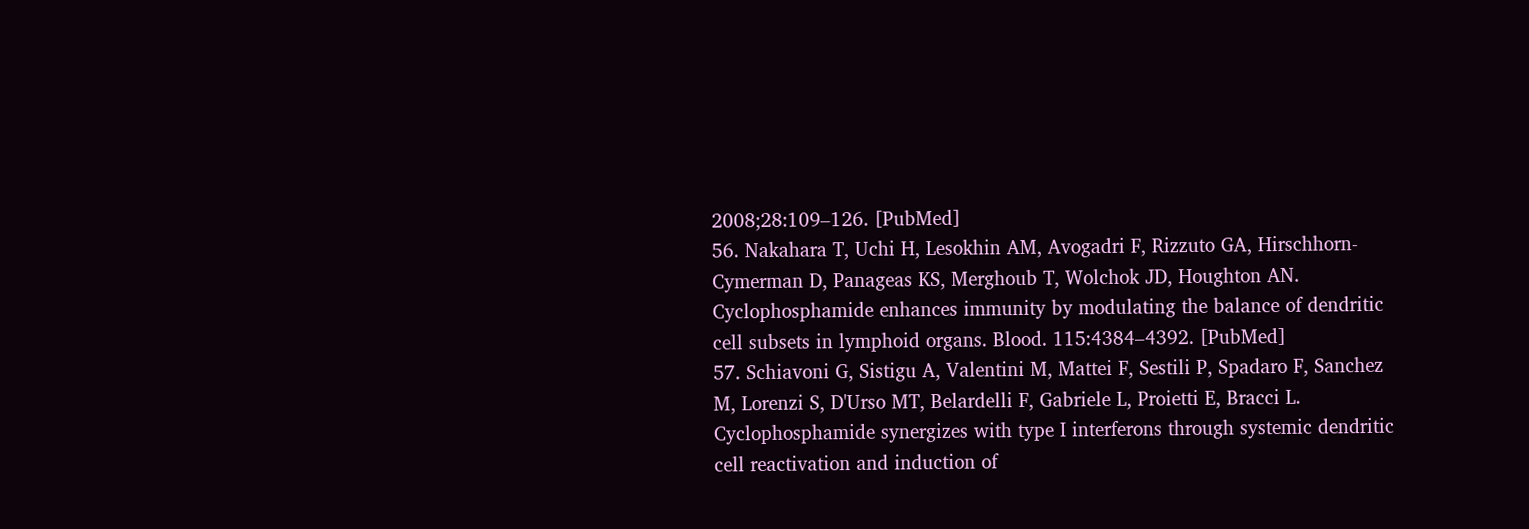2008;28:109–126. [PubMed]
56. Nakahara T, Uchi H, Lesokhin AM, Avogadri F, Rizzuto GA, Hirschhorn-Cymerman D, Panageas KS, Merghoub T, Wolchok JD, Houghton AN. Cyclophosphamide enhances immunity by modulating the balance of dendritic cell subsets in lymphoid organs. Blood. 115:4384–4392. [PubMed]
57. Schiavoni G, Sistigu A, Valentini M, Mattei F, Sestili P, Spadaro F, Sanchez M, Lorenzi S, D'Urso MT, Belardelli F, Gabriele L, Proietti E, Bracci L. Cyclophosphamide synergizes with type I interferons through systemic dendritic cell reactivation and induction of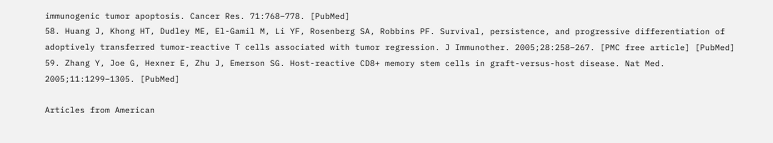immunogenic tumor apoptosis. Cancer Res. 71:768–778. [PubMed]
58. Huang J, Khong HT, Dudley ME, El-Gamil M, Li YF, Rosenberg SA, Robbins PF. Survival, persistence, and progressive differentiation of adoptively transferred tumor-reactive T cells associated with tumor regression. J Immunother. 2005;28:258–267. [PMC free article] [PubMed]
59. Zhang Y, Joe G, Hexner E, Zhu J, Emerson SG. Host-reactive CD8+ memory stem cells in graft-versus-host disease. Nat Med. 2005;11:1299–1305. [PubMed]

Articles from American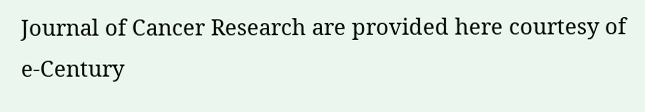Journal of Cancer Research are provided here courtesy of e-Century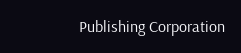Publishing Corporation